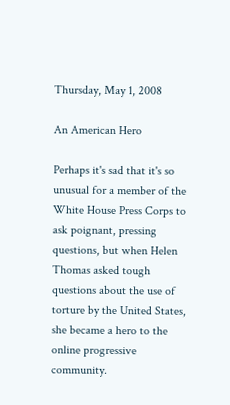Thursday, May 1, 2008

An American Hero

Perhaps it's sad that it's so unusual for a member of the White House Press Corps to ask poignant, pressing questions, but when Helen Thomas asked tough questions about the use of torture by the United States, she became a hero to the online progressive community.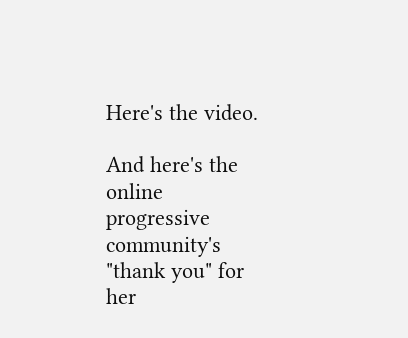Here's the video.

And here's the online progressive community's "thank you" for her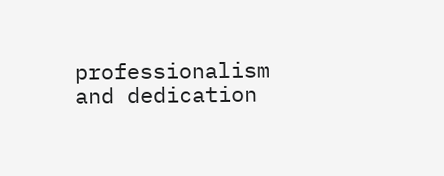professionalism and dedication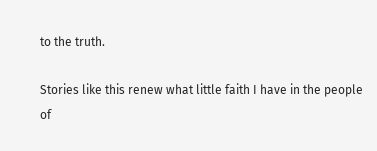to the truth.

Stories like this renew what little faith I have in the people of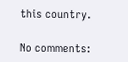this country.

No comments: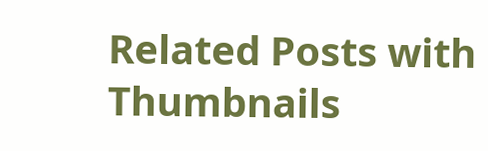Related Posts with Thumbnails